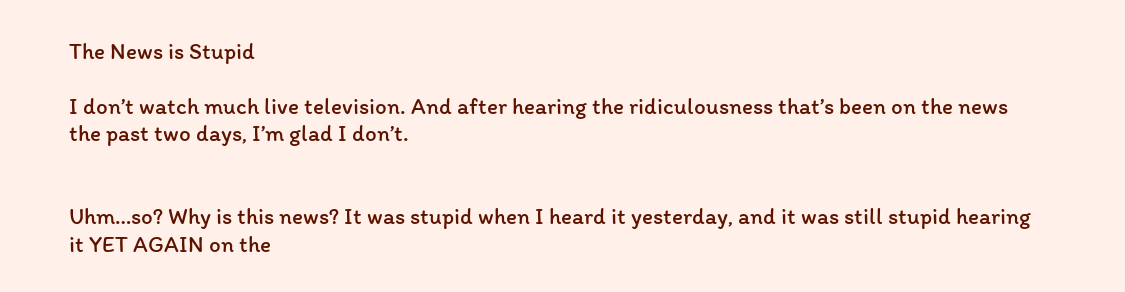The News is Stupid

I don’t watch much live television. And after hearing the ridiculousness that’s been on the news the past two days, I’m glad I don’t.


Uhm…so? Why is this news? It was stupid when I heard it yesterday, and it was still stupid hearing it YET AGAIN on the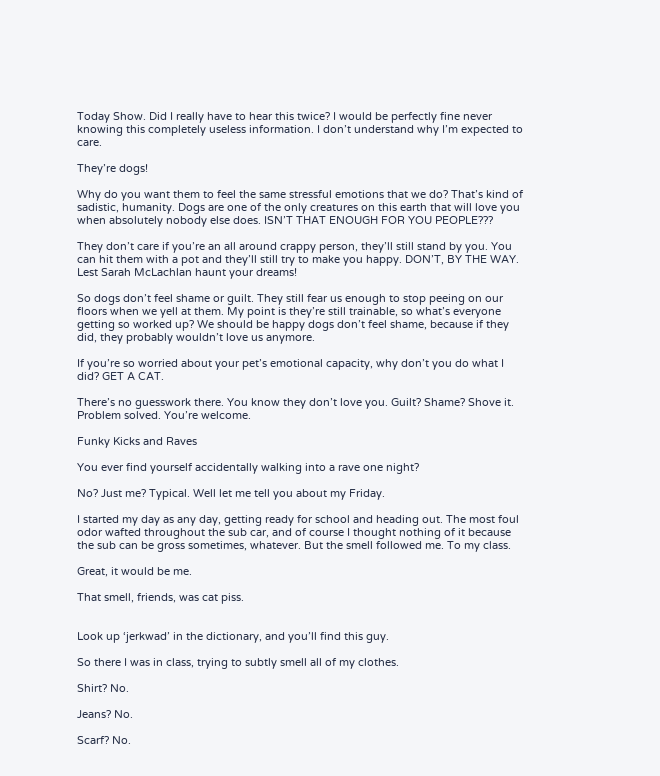Today Show. Did I really have to hear this twice? I would be perfectly fine never knowing this completely useless information. I don’t understand why I’m expected to care.

They’re dogs!

Why do you want them to feel the same stressful emotions that we do? That’s kind of sadistic, humanity. Dogs are one of the only creatures on this earth that will love you when absolutely nobody else does. ISN’T THAT ENOUGH FOR YOU PEOPLE???

They don’t care if you’re an all around crappy person, they’ll still stand by you. You can hit them with a pot and they’ll still try to make you happy. DON’T, BY THE WAY. Lest Sarah McLachlan haunt your dreams!

So dogs don’t feel shame or guilt. They still fear us enough to stop peeing on our floors when we yell at them. My point is they’re still trainable, so what’s everyone getting so worked up? We should be happy dogs don’t feel shame, because if they did, they probably wouldn’t love us anymore.

If you’re so worried about your pet’s emotional capacity, why don’t you do what I did? GET A CAT.

There’s no guesswork there. You know they don’t love you. Guilt? Shame? Shove it. Problem solved. You’re welcome.

Funky Kicks and Raves

You ever find yourself accidentally walking into a rave one night?

No? Just me? Typical. Well let me tell you about my Friday.

I started my day as any day, getting ready for school and heading out. The most foul odor wafted throughout the sub car, and of course I thought nothing of it because the sub can be gross sometimes, whatever. But the smell followed me. To my class.

Great, it would be me.

That smell, friends, was cat piss.


Look up ‘jerkwad’ in the dictionary, and you’ll find this guy.

So there I was in class, trying to subtly smell all of my clothes.

Shirt? No.

Jeans? No.

Scarf? No.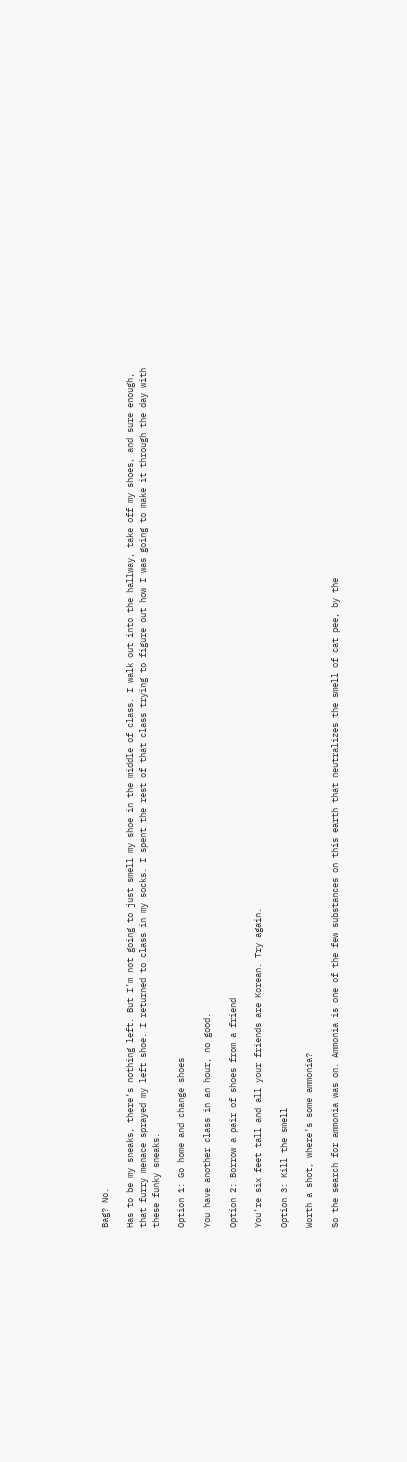Bag? No.

Has to be my sneaks, there’s nothing left. But I’m not going to just smell my shoe in the middle of class. I walk out into the hallway, take off my shoes, and sure enough, that furry menace sprayed my left shoe. I returned to class in my socks. I spent the rest of that class trying to figure out how I was going to make it through the day with these funky sneaks.

Option 1: Go home and change shoes

You have another class in an hour, no good.

Option 2: Borrow a pair of shoes from a friend

You’re six feet tall and all your friends are Korean. Try again.

Option 3: Kill the smell

Worth a shot, where’s some ammonia?

So the search for ammonia was on. Ammonia is one of the few substances on this earth that neutralizes the smell of cat pee, by the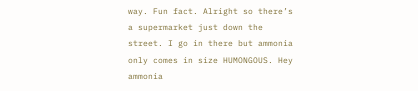way. Fun fact. Alright so there’s a supermarket just down the street. I go in there but ammonia only comes in size HUMONGOUS. Hey ammonia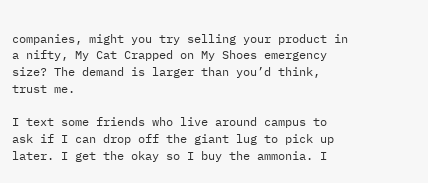companies, might you try selling your product in a nifty, My Cat Crapped on My Shoes emergency size? The demand is larger than you’d think, trust me.

I text some friends who live around campus to ask if I can drop off the giant lug to pick up later. I get the okay so I buy the ammonia. I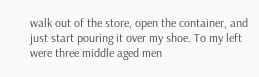walk out of the store, open the container, and just start pouring it over my shoe. To my left were three middle aged men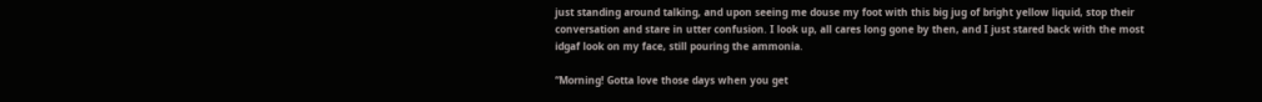just standing around talking, and upon seeing me douse my foot with this big jug of bright yellow liquid, stop their conversation and stare in utter confusion. I look up, all cares long gone by then, and I just stared back with the most idgaf look on my face, still pouring the ammonia.

“Morning! Gotta love those days when you get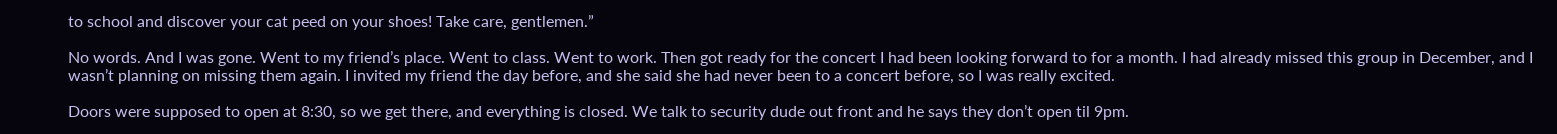to school and discover your cat peed on your shoes! Take care, gentlemen.”

No words. And I was gone. Went to my friend’s place. Went to class. Went to work. Then got ready for the concert I had been looking forward to for a month. I had already missed this group in December, and I wasn’t planning on missing them again. I invited my friend the day before, and she said she had never been to a concert before, so I was really excited.

Doors were supposed to open at 8:30, so we get there, and everything is closed. We talk to security dude out front and he says they don’t open til 9pm.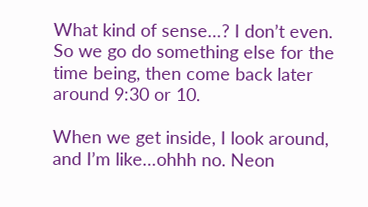What kind of sense…? I don’t even. So we go do something else for the time being, then come back later around 9:30 or 10.

When we get inside, I look around, and I’m like…ohhh no. Neon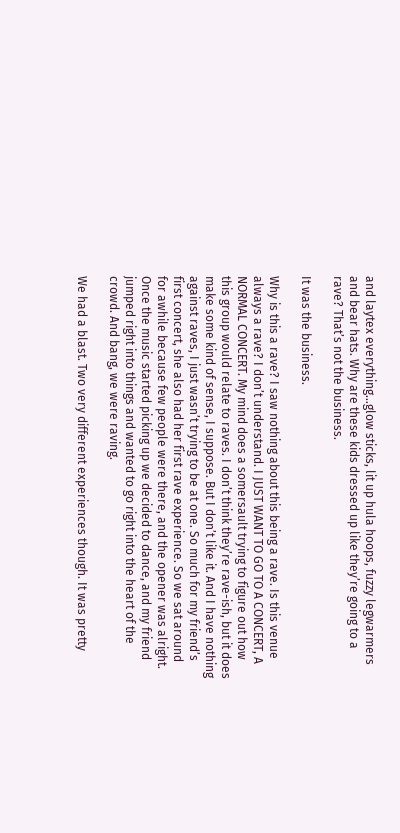and laytex everything…glow sticks, lit up hula hoops, fuzzy legwarmers and bear hats. Why are these kids dressed up like they’re going to a rave? That’s not the business.

It was the business.

Why is this a rave? I saw nothing about this being a rave. Is this venue always a rave? I don’t understand. I JUST WANT TO GO TO A CONCERT, A NORMAL CONCERT. My mind does a somersault trying to figure out how this group would relate to raves. I don’t think they’re rave-ish, but it does make some kind of sense, I suppose. But I don’t like it. And I have nothing against raves, I just wasn’t trying to be at one. So much for my friend’s first concert, she also had her first rave experience. So we sat around for awhile because few people were there, and the opener was alright. Once the music started picking up we decided to dance, and my friend jumped right into things and wanted to go right into the heart of the crowd. And bang, we were raving.

We had a blast. Two very different experiences though. It was pretty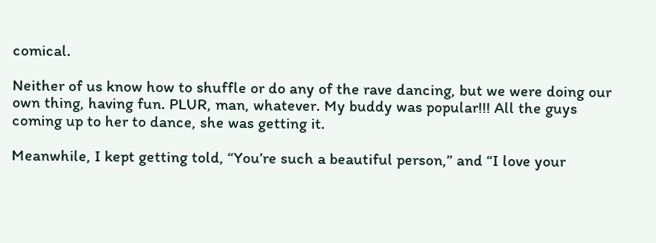comical.

Neither of us know how to shuffle or do any of the rave dancing, but we were doing our own thing, having fun. PLUR, man, whatever. My buddy was popular!!! All the guys coming up to her to dance, she was getting it.

Meanwhile, I kept getting told, “You’re such a beautiful person,” and “I love your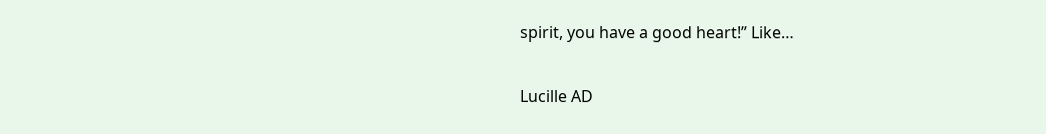spirit, you have a good heart!” Like…

Lucille AD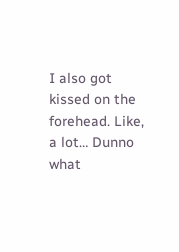I also got kissed on the forehead. Like, a lot… Dunno what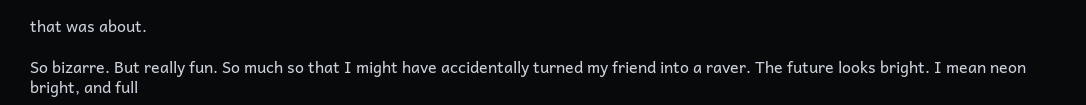that was about.

So bizarre. But really fun. So much so that I might have accidentally turned my friend into a raver. The future looks bright. I mean neon bright, and full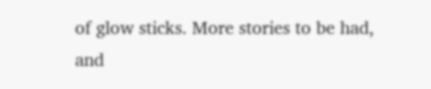of glow sticks. More stories to be had, and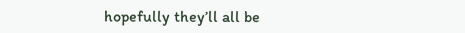hopefully they’ll all be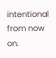intentional from now on.